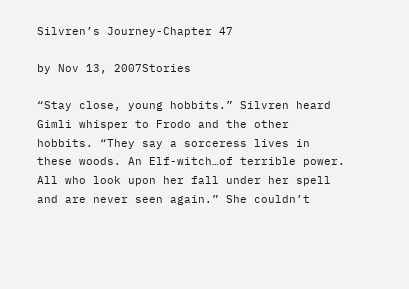Silvren’s Journey-Chapter 47

by Nov 13, 2007Stories

“Stay close, young hobbits.” Silvren heard Gimli whisper to Frodo and the other hobbits. “They say a sorceress lives in these woods. An Elf-witch…of terrible power. All who look upon her fall under her spell and are never seen again.” She couldn’t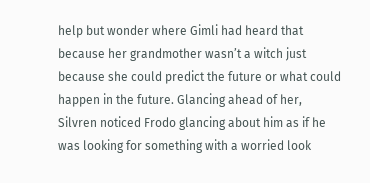help but wonder where Gimli had heard that because her grandmother wasn’t a witch just because she could predict the future or what could happen in the future. Glancing ahead of her, Silvren noticed Frodo glancing about him as if he was looking for something with a worried look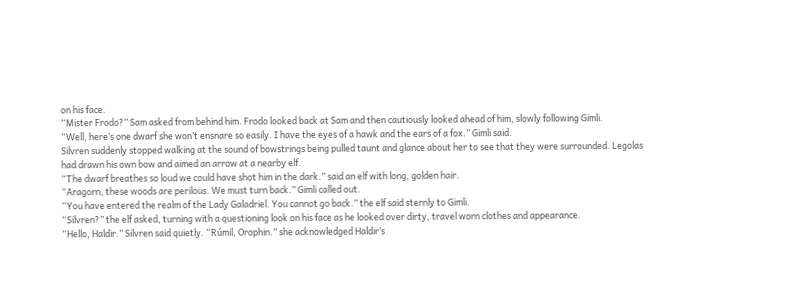on his face.
“Mister Frodo?” Sam asked from behind him. Frodo looked back at Sam and then cautiously looked ahead of him, slowly following Gimli.
“Well, here’s one dwarf she won’t ensnare so easily. I have the eyes of a hawk and the ears of a fox.” Gimli said.
Silvren suddenly stopped walking at the sound of bowstrings being pulled taunt and glance about her to see that they were surrounded. Legolas had drawn his own bow and aimed an arrow at a nearby elf.
“The dwarf breathes so loud we could have shot him in the dark.” said an elf with long, golden hair.
“Aragorn, these woods are perilous. We must turn back.” Gimli called out.
“You have entered the realm of the Lady Galadriel. You cannot go back.” the elf said sternly to Gimli.
“Silvren?” the elf asked, turning with a questioning look on his face as he looked over dirty, travel worn clothes and appearance.
“Hello, Haldir.” Silvren said quietly. “Rúmil, Orophin.” she acknowledged Haldir’s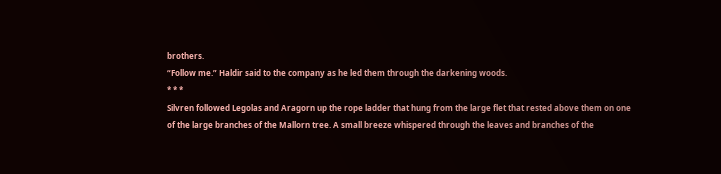brothers.
“Follow me.” Haldir said to the company as he led them through the darkening woods.
* * *
Silvren followed Legolas and Aragorn up the rope ladder that hung from the large flet that rested above them on one of the large branches of the Mallorn tree. A small breeze whispered through the leaves and branches of the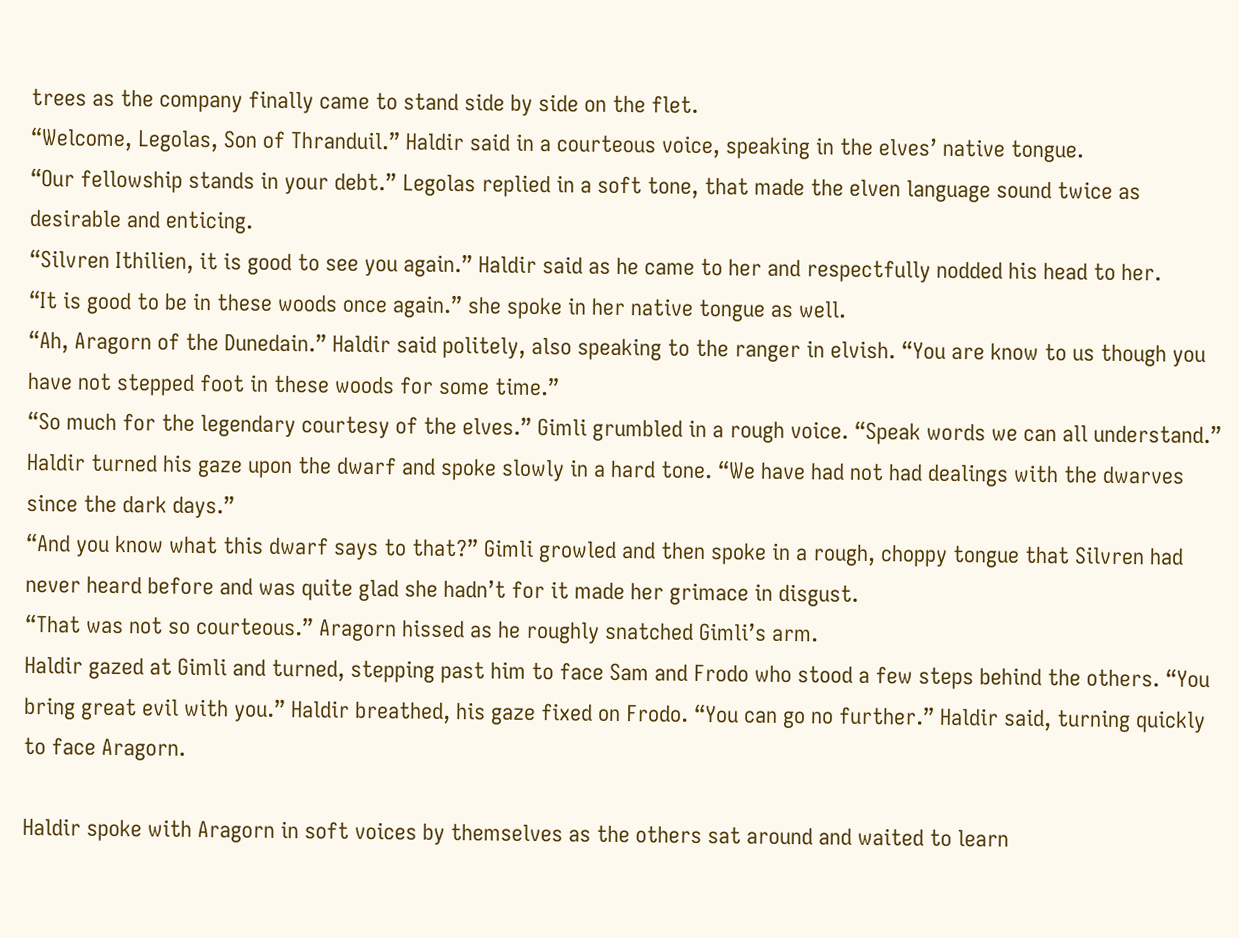trees as the company finally came to stand side by side on the flet.
“Welcome, Legolas, Son of Thranduil.” Haldir said in a courteous voice, speaking in the elves’ native tongue.
“Our fellowship stands in your debt.” Legolas replied in a soft tone, that made the elven language sound twice as desirable and enticing.
“Silvren Ithilien, it is good to see you again.” Haldir said as he came to her and respectfully nodded his head to her.
“It is good to be in these woods once again.” she spoke in her native tongue as well.
“Ah, Aragorn of the Dunedain.” Haldir said politely, also speaking to the ranger in elvish. “You are know to us though you have not stepped foot in these woods for some time.”
“So much for the legendary courtesy of the elves.” Gimli grumbled in a rough voice. “Speak words we can all understand.”
Haldir turned his gaze upon the dwarf and spoke slowly in a hard tone. “We have had not had dealings with the dwarves since the dark days.”
“And you know what this dwarf says to that?” Gimli growled and then spoke in a rough, choppy tongue that Silvren had never heard before and was quite glad she hadn’t for it made her grimace in disgust.
“That was not so courteous.” Aragorn hissed as he roughly snatched Gimli’s arm.
Haldir gazed at Gimli and turned, stepping past him to face Sam and Frodo who stood a few steps behind the others. “You bring great evil with you.” Haldir breathed, his gaze fixed on Frodo. “You can go no further.” Haldir said, turning quickly to face Aragorn.

Haldir spoke with Aragorn in soft voices by themselves as the others sat around and waited to learn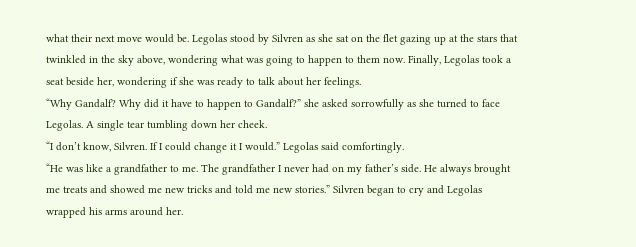what their next move would be. Legolas stood by Silvren as she sat on the flet gazing up at the stars that twinkled in the sky above, wondering what was going to happen to them now. Finally, Legolas took a seat beside her, wondering if she was ready to talk about her feelings.
“Why Gandalf? Why did it have to happen to Gandalf?” she asked sorrowfully as she turned to face Legolas. A single tear tumbling down her cheek.
“I don’t know, Silvren. If I could change it I would.” Legolas said comfortingly.
“He was like a grandfather to me. The grandfather I never had on my father’s side. He always brought me treats and showed me new tricks and told me new stories.” Silvren began to cry and Legolas wrapped his arms around her.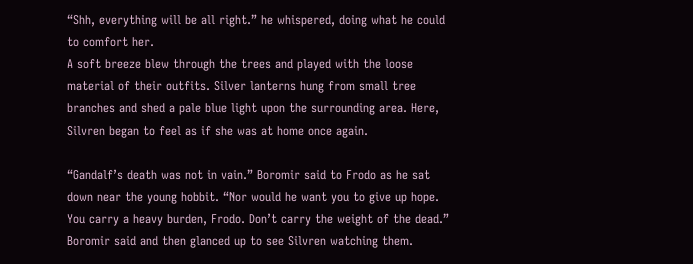“Shh, everything will be all right.” he whispered, doing what he could to comfort her.
A soft breeze blew through the trees and played with the loose material of their outfits. Silver lanterns hung from small tree branches and shed a pale blue light upon the surrounding area. Here, Silvren began to feel as if she was at home once again.

“Gandalf’s death was not in vain.” Boromir said to Frodo as he sat down near the young hobbit. “Nor would he want you to give up hope. You carry a heavy burden, Frodo. Don’t carry the weight of the dead.” Boromir said and then glanced up to see Silvren watching them.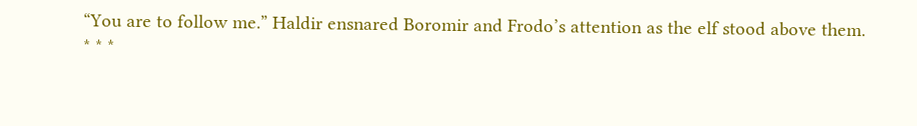“You are to follow me.” Haldir ensnared Boromir and Frodo’s attention as the elf stood above them.
* * *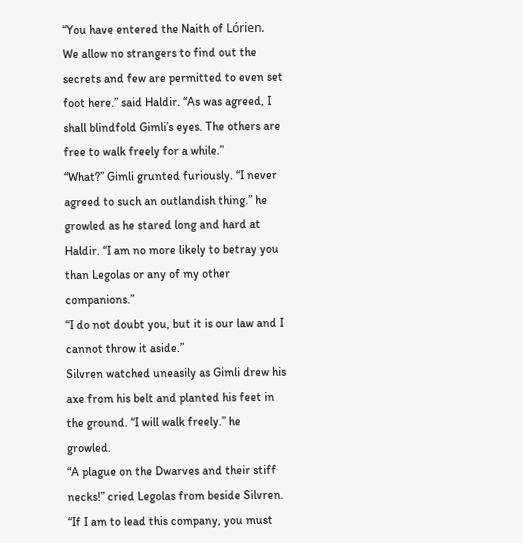“You have entered the Naith of Lórien. We allow no strangers to find out the secrets and few are permitted to even set foot here.” said Haldir. “As was agreed, I shall blindfold Gimli’s eyes. The others are free to walk freely for a while.”
“What?” Gimli grunted furiously. “I never agreed to such an outlandish thing.” he growled as he stared long and hard at Haldir. “I am no more likely to betray you than Legolas or any of my other companions.”
“I do not doubt you, but it is our law and I cannot throw it aside.”
Silvren watched uneasily as Gimli drew his axe from his belt and planted his feet in the ground. “I will walk freely.” he growled.
“A plague on the Dwarves and their stiff necks!” cried Legolas from beside Silvren.
“If I am to lead this company, you must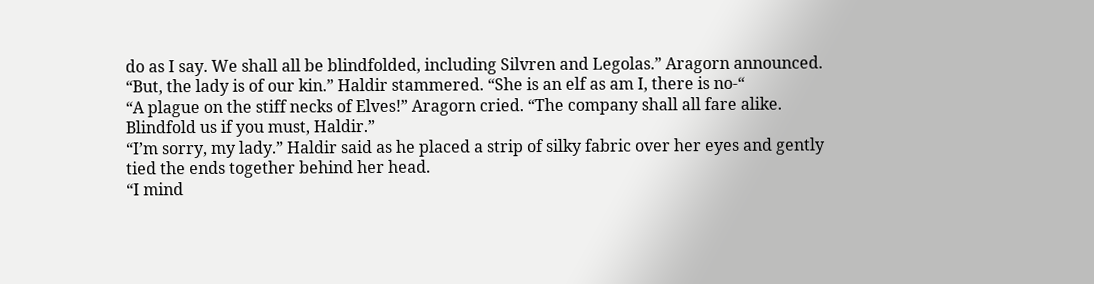do as I say. We shall all be blindfolded, including Silvren and Legolas.” Aragorn announced.
“But, the lady is of our kin.” Haldir stammered. “She is an elf as am I, there is no-“
“A plague on the stiff necks of Elves!” Aragorn cried. “The company shall all fare alike. Blindfold us if you must, Haldir.”
“I’m sorry, my lady.” Haldir said as he placed a strip of silky fabric over her eyes and gently tied the ends together behind her head.
“I mind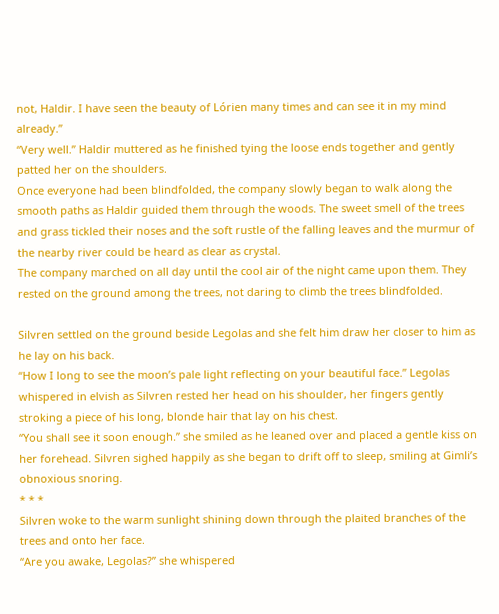not, Haldir. I have seen the beauty of Lórien many times and can see it in my mind already.”
“Very well.” Haldir muttered as he finished tying the loose ends together and gently patted her on the shoulders.
Once everyone had been blindfolded, the company slowly began to walk along the smooth paths as Haldir guided them through the woods. The sweet smell of the trees and grass tickled their noses and the soft rustle of the falling leaves and the murmur of the nearby river could be heard as clear as crystal.
The company marched on all day until the cool air of the night came upon them. They rested on the ground among the trees, not daring to climb the trees blindfolded.

Silvren settled on the ground beside Legolas and she felt him draw her closer to him as he lay on his back.
“How I long to see the moon’s pale light reflecting on your beautiful face.” Legolas whispered in elvish as Silvren rested her head on his shoulder, her fingers gently stroking a piece of his long, blonde hair that lay on his chest.
“You shall see it soon enough.” she smiled as he leaned over and placed a gentle kiss on her forehead. Silvren sighed happily as she began to drift off to sleep, smiling at Gimli’s obnoxious snoring.
* * *
Silvren woke to the warm sunlight shining down through the plaited branches of the trees and onto her face.
“Are you awake, Legolas?” she whispered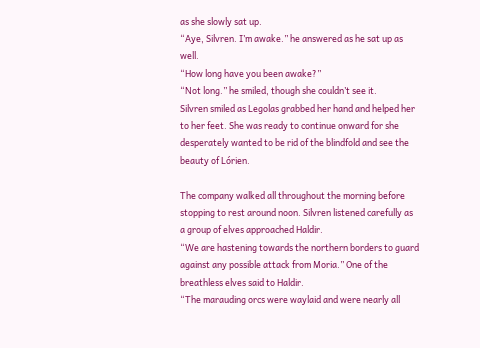as she slowly sat up.
“Aye, Silvren. I’m awake.” he answered as he sat up as well.
“How long have you been awake?”
“Not long.” he smiled, though she couldn’t see it.
Silvren smiled as Legolas grabbed her hand and helped her to her feet. She was ready to continue onward for she desperately wanted to be rid of the blindfold and see the beauty of Lórien.

The company walked all throughout the morning before stopping to rest around noon. Silvren listened carefully as a group of elves approached Haldir.
“We are hastening towards the northern borders to guard against any possible attack from Moria.” One of the breathless elves said to Haldir.
“The marauding orcs were waylaid and were nearly all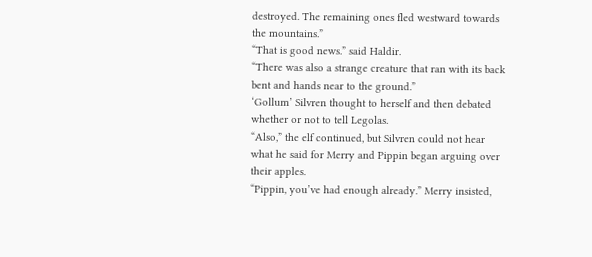destroyed. The remaining ones fled westward towards the mountains.”
“That is good news.” said Haldir.
“There was also a strange creature that ran with its back bent and hands near to the ground.”
‘Gollum’ Silvren thought to herself and then debated whether or not to tell Legolas.
“Also,” the elf continued, but Silvren could not hear what he said for Merry and Pippin began arguing over their apples.
“Pippin, you’ve had enough already.” Merry insisted,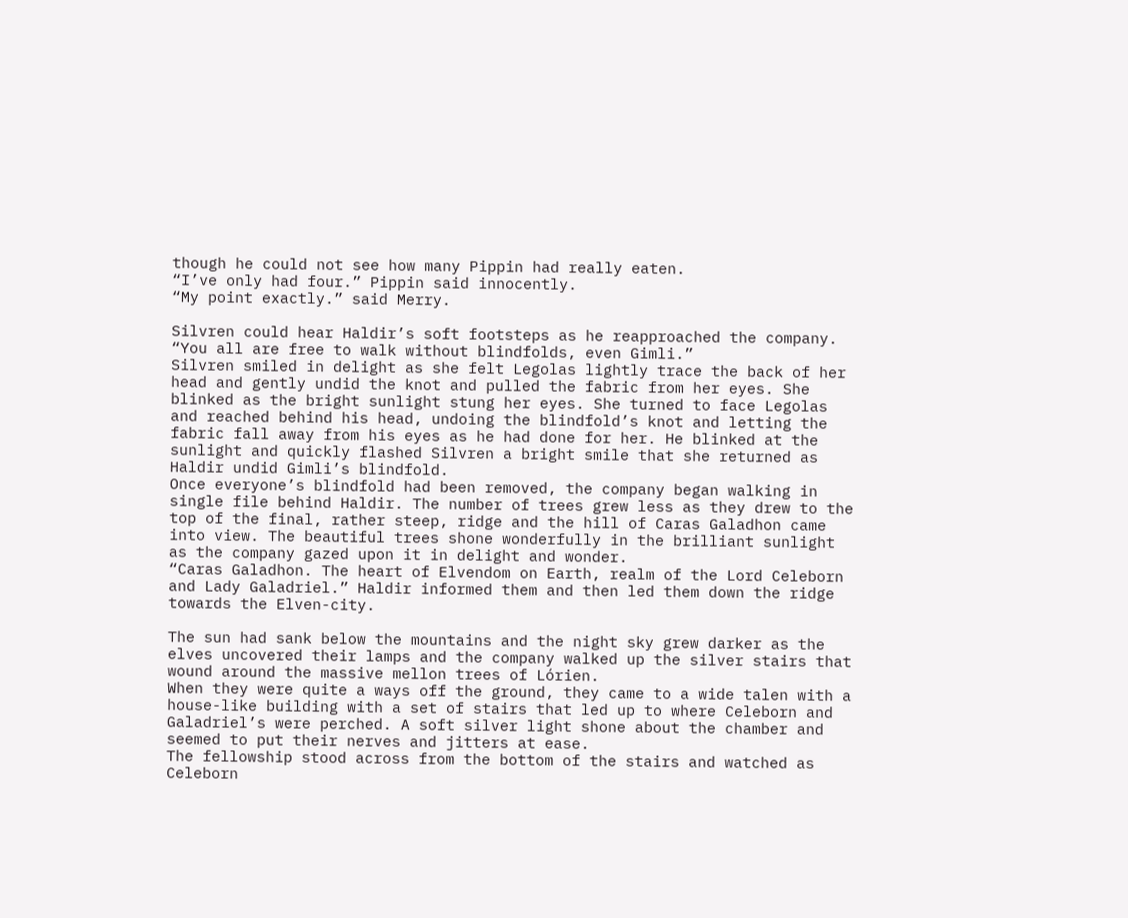though he could not see how many Pippin had really eaten.
“I’ve only had four.” Pippin said innocently.
“My point exactly.” said Merry.

Silvren could hear Haldir’s soft footsteps as he reapproached the company. “You all are free to walk without blindfolds, even Gimli.”
Silvren smiled in delight as she felt Legolas lightly trace the back of her head and gently undid the knot and pulled the fabric from her eyes. She blinked as the bright sunlight stung her eyes. She turned to face Legolas and reached behind his head, undoing the blindfold’s knot and letting the fabric fall away from his eyes as he had done for her. He blinked at the sunlight and quickly flashed Silvren a bright smile that she returned as Haldir undid Gimli’s blindfold.
Once everyone’s blindfold had been removed, the company began walking in single file behind Haldir. The number of trees grew less as they drew to the top of the final, rather steep, ridge and the hill of Caras Galadhon came into view. The beautiful trees shone wonderfully in the brilliant sunlight as the company gazed upon it in delight and wonder.
“Caras Galadhon. The heart of Elvendom on Earth, realm of the Lord Celeborn and Lady Galadriel.” Haldir informed them and then led them down the ridge towards the Elven-city.

The sun had sank below the mountains and the night sky grew darker as the elves uncovered their lamps and the company walked up the silver stairs that wound around the massive mellon trees of Lórien.
When they were quite a ways off the ground, they came to a wide talen with a house-like building with a set of stairs that led up to where Celeborn and Galadriel’s were perched. A soft silver light shone about the chamber and seemed to put their nerves and jitters at ease.
The fellowship stood across from the bottom of the stairs and watched as Celeborn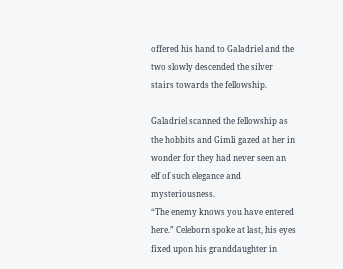offered his hand to Galadriel and the two slowly descended the silver stairs towards the fellowship.

Galadriel scanned the fellowship as the hobbits and Gimli gazed at her in wonder for they had never seen an elf of such elegance and mysteriousness.
“The enemy knows you have entered here.” Celeborn spoke at last, his eyes fixed upon his granddaughter in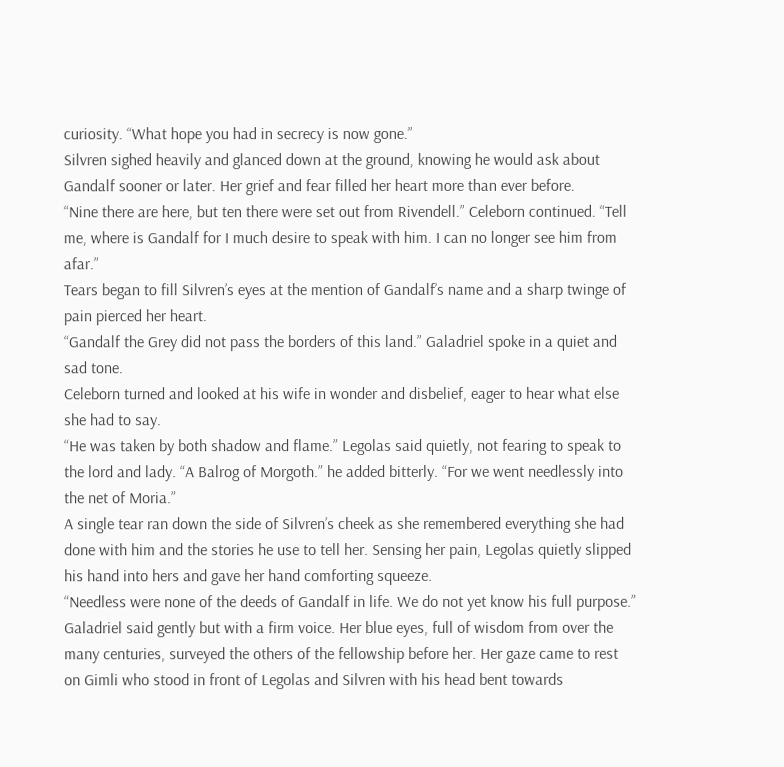curiosity. “What hope you had in secrecy is now gone.”
Silvren sighed heavily and glanced down at the ground, knowing he would ask about Gandalf sooner or later. Her grief and fear filled her heart more than ever before.
“Nine there are here, but ten there were set out from Rivendell.” Celeborn continued. “Tell me, where is Gandalf for I much desire to speak with him. I can no longer see him from afar.”
Tears began to fill Silvren’s eyes at the mention of Gandalf’s name and a sharp twinge of pain pierced her heart.
“Gandalf the Grey did not pass the borders of this land.” Galadriel spoke in a quiet and sad tone.
Celeborn turned and looked at his wife in wonder and disbelief, eager to hear what else she had to say.
“He was taken by both shadow and flame.” Legolas said quietly, not fearing to speak to the lord and lady. “A Balrog of Morgoth.” he added bitterly. “For we went needlessly into the net of Moria.”
A single tear ran down the side of Silvren’s cheek as she remembered everything she had done with him and the stories he use to tell her. Sensing her pain, Legolas quietly slipped his hand into hers and gave her hand comforting squeeze.
“Needless were none of the deeds of Gandalf in life. We do not yet know his full purpose.” Galadriel said gently but with a firm voice. Her blue eyes, full of wisdom from over the many centuries, surveyed the others of the fellowship before her. Her gaze came to rest on Gimli who stood in front of Legolas and Silvren with his head bent towards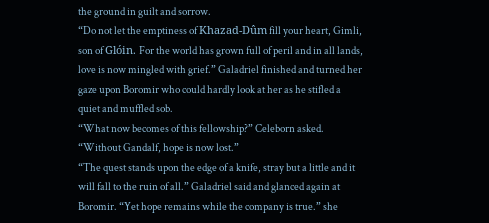the ground in guilt and sorrow.
“Do not let the emptiness of Khazad-Dûm fill your heart, Gimli, son of Glóin. For the world has grown full of peril and in all lands, love is now mingled with grief.” Galadriel finished and turned her gaze upon Boromir who could hardly look at her as he stifled a quiet and muffled sob.
“What now becomes of this fellowship?” Celeborn asked. “Without Gandalf, hope is now lost.”
“The quest stands upon the edge of a knife, stray but a little and it will fall to the ruin of all.” Galadriel said and glanced again at Boromir. “Yet hope remains while the company is true.” she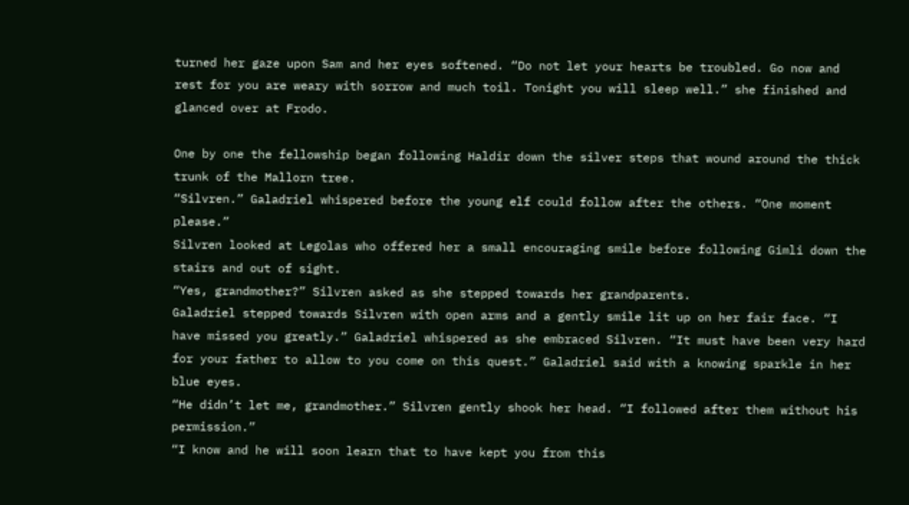turned her gaze upon Sam and her eyes softened. “Do not let your hearts be troubled. Go now and rest for you are weary with sorrow and much toil. Tonight you will sleep well.” she finished and glanced over at Frodo.

One by one the fellowship began following Haldir down the silver steps that wound around the thick trunk of the Mallorn tree.
“Silvren.” Galadriel whispered before the young elf could follow after the others. “One moment please.”
Silvren looked at Legolas who offered her a small encouraging smile before following Gimli down the stairs and out of sight.
“Yes, grandmother?” Silvren asked as she stepped towards her grandparents.
Galadriel stepped towards Silvren with open arms and a gently smile lit up on her fair face. “I have missed you greatly.” Galadriel whispered as she embraced Silvren. “It must have been very hard for your father to allow to you come on this quest.” Galadriel said with a knowing sparkle in her blue eyes.
“He didn’t let me, grandmother.” Silvren gently shook her head. “I followed after them without his permission.”
“I know and he will soon learn that to have kept you from this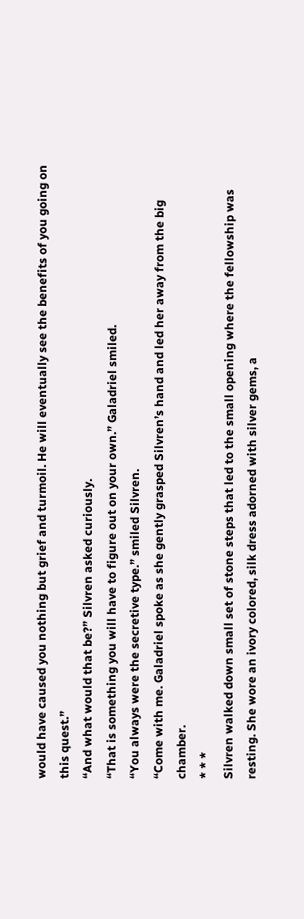would have caused you nothing but grief and turmoil. He will eventually see the benefits of you going on this quest.”
“And what would that be?” Silvren asked curiously.
“That is something you will have to figure out on your own.” Galadriel smiled.
“You always were the secretive type.” smiled Silvren.
“Come with me. Galadriel spoke as she gently grasped Silvren’s hand and led her away from the big chamber.
* * *
Silvren walked down small set of stone steps that led to the small opening where the fellowship was resting. She wore an ivory colored, silk dress adorned with silver gems, a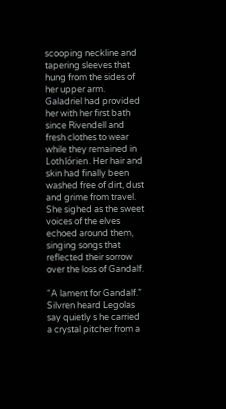scooping neckline and tapering sleeves that hung from the sides of her upper arm. Galadriel had provided her with her first bath since Rivendell and fresh clothes to wear while they remained in Lothlórien. Her hair and skin had finally been washed free of dirt, dust and grime from travel. She sighed as the sweet voices of the elves echoed around them, singing songs that reflected their sorrow over the loss of Gandalf.

“A lament for Gandalf.” Silvren heard Legolas say quietly s he carried a crystal pitcher from a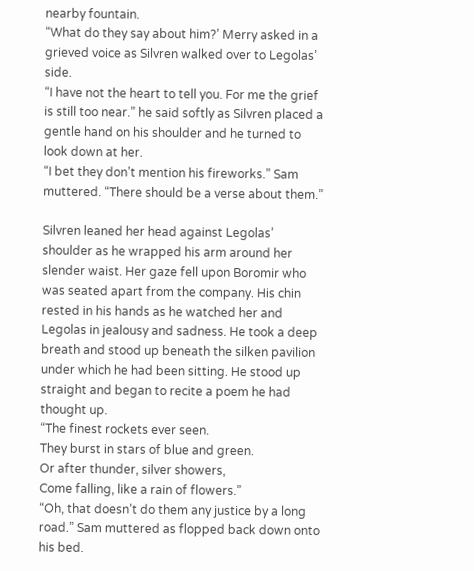nearby fountain.
“What do they say about him?’ Merry asked in a grieved voice as Silvren walked over to Legolas’ side.
“I have not the heart to tell you. For me the grief is still too near.” he said softly as Silvren placed a gentle hand on his shoulder and he turned to look down at her.
“I bet they don’t mention his fireworks.” Sam muttered. “There should be a verse about them.”

Silvren leaned her head against Legolas’ shoulder as he wrapped his arm around her slender waist. Her gaze fell upon Boromir who was seated apart from the company. His chin rested in his hands as he watched her and Legolas in jealousy and sadness. He took a deep breath and stood up beneath the silken pavilion under which he had been sitting. He stood up straight and began to recite a poem he had thought up.
“The finest rockets ever seen.
They burst in stars of blue and green.
Or after thunder, silver showers,
Come falling, like a rain of flowers.”
“Oh, that doesn’t do them any justice by a long road.” Sam muttered as flopped back down onto his bed.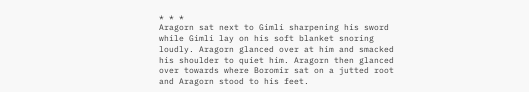* * *
Aragorn sat next to Gimli sharpening his sword while Gimli lay on his soft blanket snoring loudly. Aragorn glanced over at him and smacked his shoulder to quiet him. Aragorn then glanced over towards where Boromir sat on a jutted root and Aragorn stood to his feet.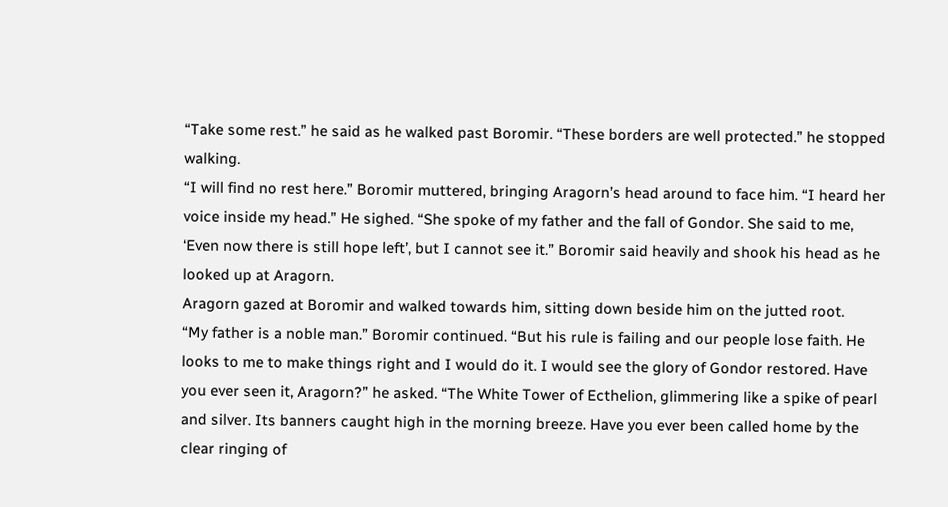“Take some rest.” he said as he walked past Boromir. “These borders are well protected.” he stopped walking.
“I will find no rest here.” Boromir muttered, bringing Aragorn’s head around to face him. “I heard her voice inside my head.” He sighed. “She spoke of my father and the fall of Gondor. She said to me, ‘Even now there is still hope left’, but I cannot see it.” Boromir said heavily and shook his head as he looked up at Aragorn.
Aragorn gazed at Boromir and walked towards him, sitting down beside him on the jutted root.
“My father is a noble man.” Boromir continued. “But his rule is failing and our people lose faith. He looks to me to make things right and I would do it. I would see the glory of Gondor restored. Have you ever seen it, Aragorn?” he asked. “The White Tower of Ecthelion, glimmering like a spike of pearl and silver. Its banners caught high in the morning breeze. Have you ever been called home by the clear ringing of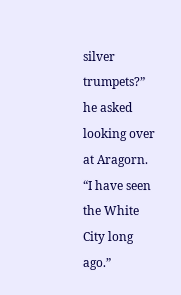silver trumpets?” he asked looking over at Aragorn.
“I have seen the White City long ago.”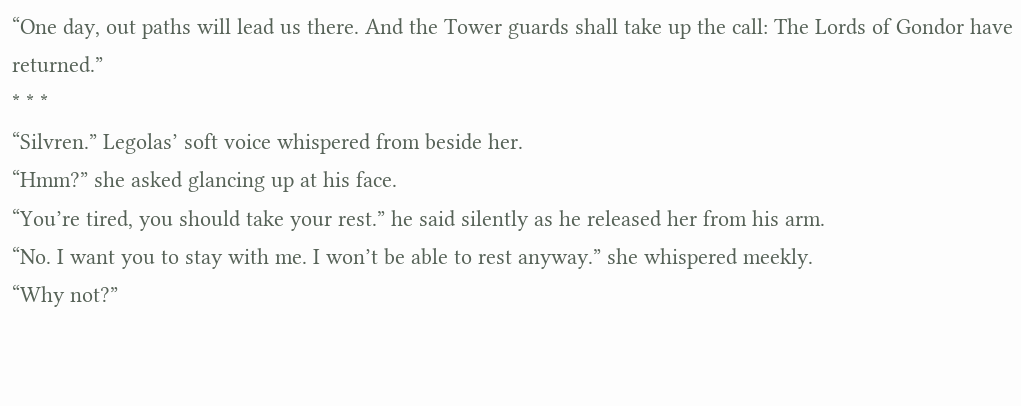“One day, out paths will lead us there. And the Tower guards shall take up the call: The Lords of Gondor have returned.”
* * *
“Silvren.” Legolas’ soft voice whispered from beside her.
“Hmm?” she asked glancing up at his face.
“You’re tired, you should take your rest.” he said silently as he released her from his arm.
“No. I want you to stay with me. I won’t be able to rest anyway.” she whispered meekly.
“Why not?”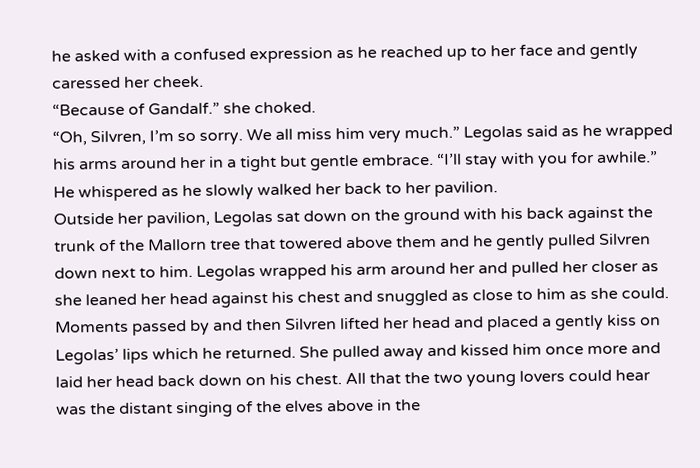he asked with a confused expression as he reached up to her face and gently caressed her cheek.
“Because of Gandalf.” she choked.
“Oh, Silvren, I’m so sorry. We all miss him very much.” Legolas said as he wrapped his arms around her in a tight but gentle embrace. “I’ll stay with you for awhile.” He whispered as he slowly walked her back to her pavilion.
Outside her pavilion, Legolas sat down on the ground with his back against the trunk of the Mallorn tree that towered above them and he gently pulled Silvren down next to him. Legolas wrapped his arm around her and pulled her closer as she leaned her head against his chest and snuggled as close to him as she could.
Moments passed by and then Silvren lifted her head and placed a gently kiss on Legolas’ lips which he returned. She pulled away and kissed him once more and laid her head back down on his chest. All that the two young lovers could hear was the distant singing of the elves above in the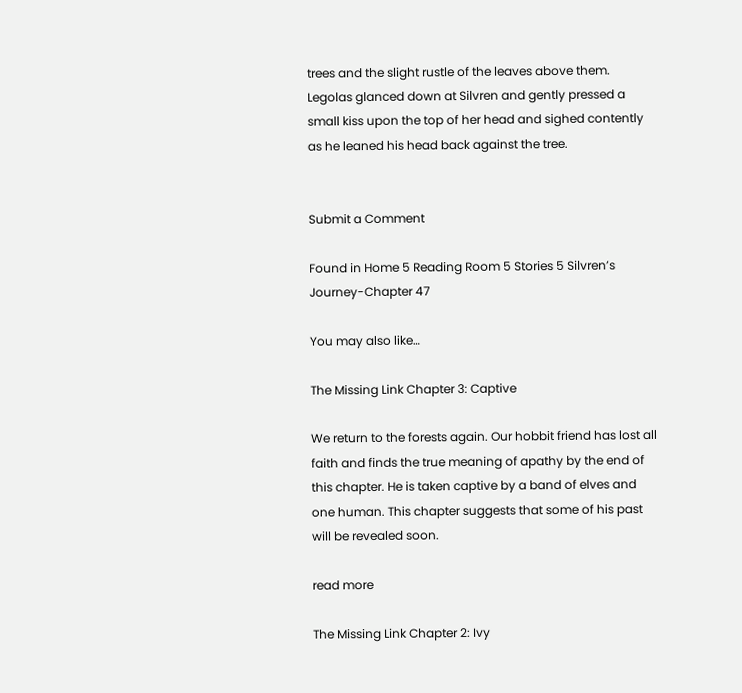trees and the slight rustle of the leaves above them.
Legolas glanced down at Silvren and gently pressed a small kiss upon the top of her head and sighed contently as he leaned his head back against the tree.


Submit a Comment

Found in Home 5 Reading Room 5 Stories 5 Silvren’s Journey-Chapter 47

You may also like…

The Missing Link Chapter 3: Captive

We return to the forests again. Our hobbit friend has lost all faith and finds the true meaning of apathy by the end of this chapter. He is taken captive by a band of elves and one human. This chapter suggests that some of his past will be revealed soon.

read more

The Missing Link Chapter 2: Ivy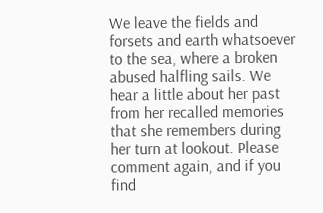We leave the fields and forsets and earth whatsoever to the sea, where a broken abused halfling sails. We hear a little about her past from her recalled memories that she remembers during her turn at lookout. Please comment again, and if you find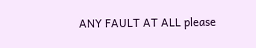ANY FAULT AT ALL please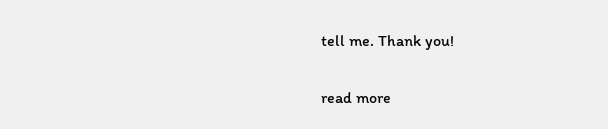tell me. Thank you!

read more